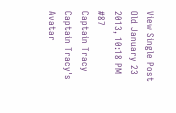View Single Post
Old January 23 2013, 10:18 PM   #87
Captain Tracy
Captain Tracy's Avatar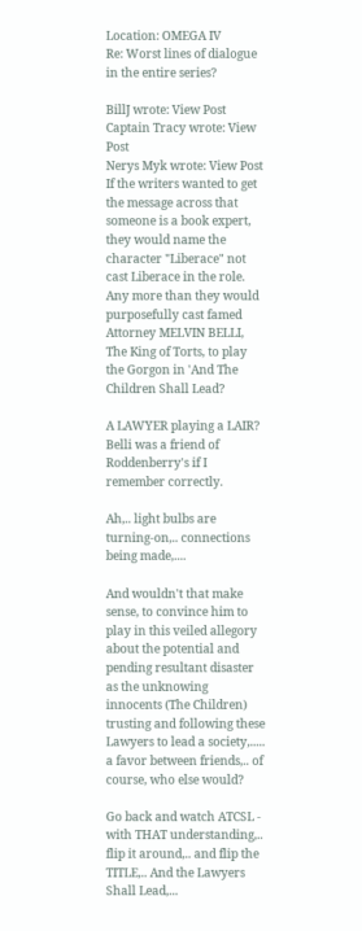Location: OMEGA IV
Re: Worst lines of dialogue in the entire series?

BillJ wrote: View Post
Captain Tracy wrote: View Post
Nerys Myk wrote: View Post
If the writers wanted to get the message across that someone is a book expert, they would name the character "Liberace" not cast Liberace in the role.
Any more than they would purposefully cast famed Attorney MELVIN BELLI, The King of Torts, to play the Gorgon in 'And The Children Shall Lead?

A LAWYER playing a LAIR?
Belli was a friend of Roddenberry's if I remember correctly.

Ah,.. light bulbs are turning-on,.. connections being made,....

And wouldn't that make sense, to convince him to play in this veiled allegory about the potential and pending resultant disaster as the unknowing innocents (The Children) trusting and following these Lawyers to lead a society,..... a favor between friends,.. of course, who else would?

Go back and watch ATCSL - with THAT understanding,.. flip it around,.. and flip the TITLE,.. And the Lawyers Shall Lead,...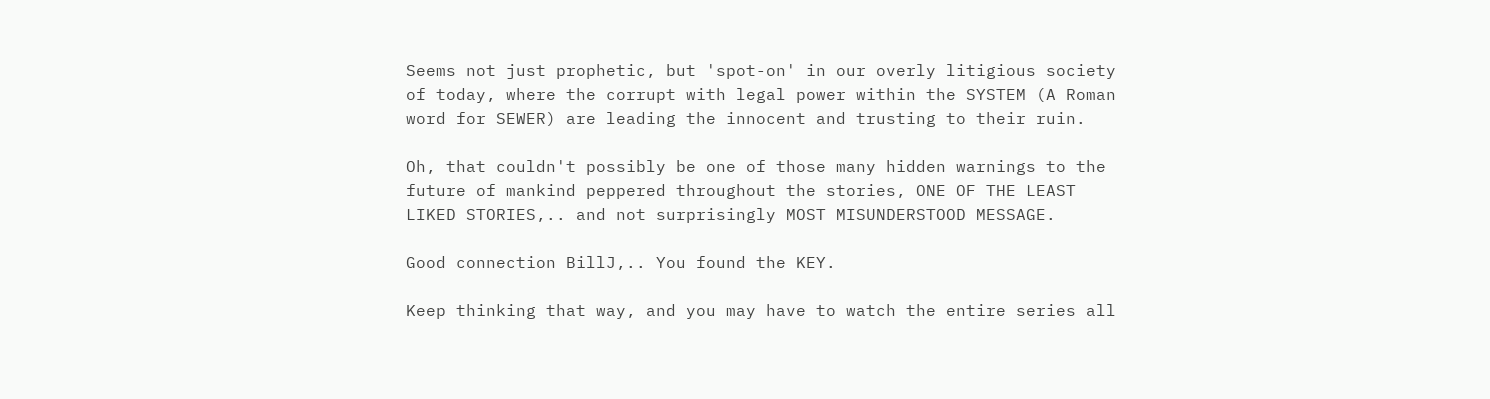Seems not just prophetic, but 'spot-on' in our overly litigious society of today, where the corrupt with legal power within the SYSTEM (A Roman word for SEWER) are leading the innocent and trusting to their ruin.

Oh, that couldn't possibly be one of those many hidden warnings to the future of mankind peppered throughout the stories, ONE OF THE LEAST LIKED STORIES,.. and not surprisingly MOST MISUNDERSTOOD MESSAGE.

Good connection BillJ,.. You found the KEY.

Keep thinking that way, and you may have to watch the entire series all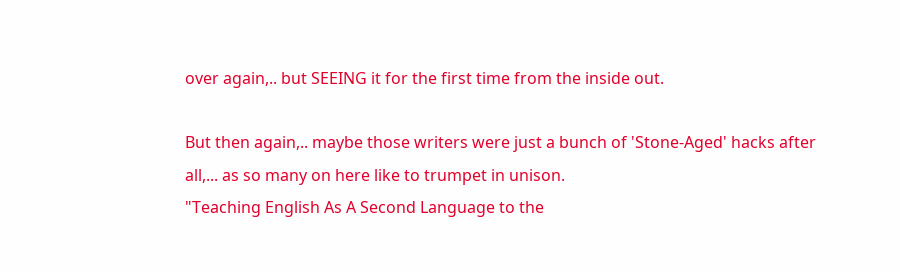over again,.. but SEEING it for the first time from the inside out.

But then again,.. maybe those writers were just a bunch of 'Stone-Aged' hacks after all,... as so many on here like to trumpet in unison.
"Teaching English As A Second Language to the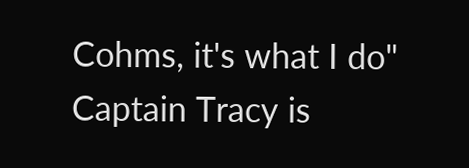Cohms, it's what I do"
Captain Tracy is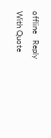offline   Reply With Quote